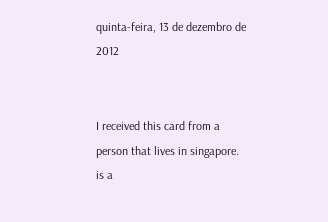quinta-feira, 13 de dezembro de 2012


I received this card from a person that lives in singapore.
is a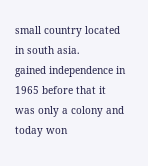small country located in south asia.
gained independence in 1965 before that it was only a colony and today won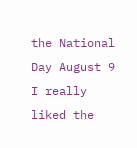the National Day August 9
I really liked the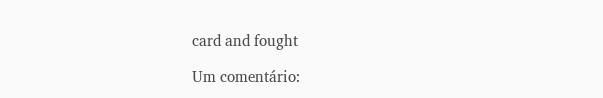card and fought

Um comentário: